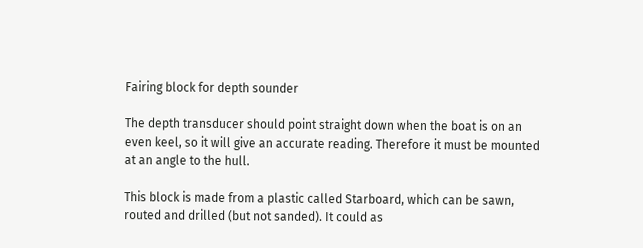Fairing block for depth sounder

The depth transducer should point straight down when the boat is on an even keel, so it will give an accurate reading. Therefore it must be mounted at an angle to the hull.

This block is made from a plastic called Starboard, which can be sawn, routed and drilled (but not sanded). It could as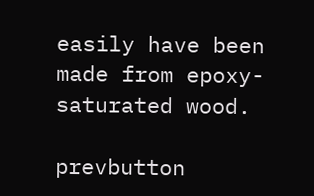easily have been made from epoxy-saturated wood.

prevbutton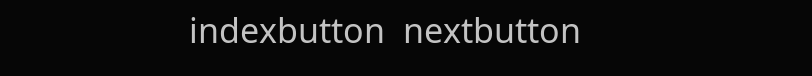indexbutton  nextbutton